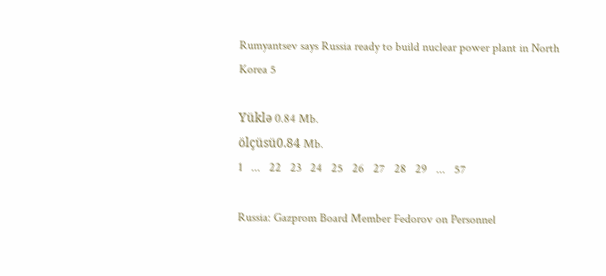Rumyantsev says Russia ready to build nuclear power plant in North Korea 5

Yüklə 0.84 Mb.
ölçüsü0.84 Mb.
1   ...   22   23   24   25   26   27   28   29   ...   57

Russia: Gazprom Board Member Fedorov on Personnel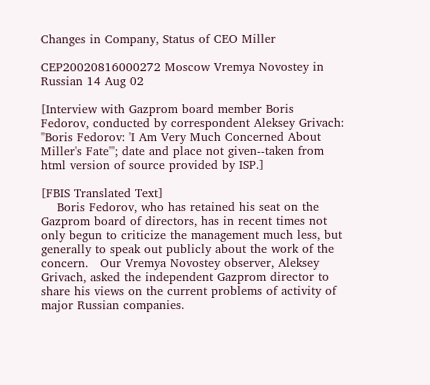Changes in Company, Status of CEO Miller

CEP20020816000272 Moscow Vremya Novostey in Russian 14 Aug 02

[Interview with Gazprom board member Boris Fedorov, conducted by correspondent Aleksey Grivach: "Boris Fedorov: 'I Am Very Much Concerned About Miller's Fate'"; date and place not given--taken from html version of source provided by ISP.]

[FBIS Translated Text]
    Boris Fedorov, who has retained his seat on the Gazprom board of directors, has in recent times not only begun to criticize the management much less, but generally to speak out publicly about the work of the concern.   Our Vremya Novostey observer, Aleksey Grivach, asked the independent Gazprom director to share his views on the current problems of activity of major Russian companies.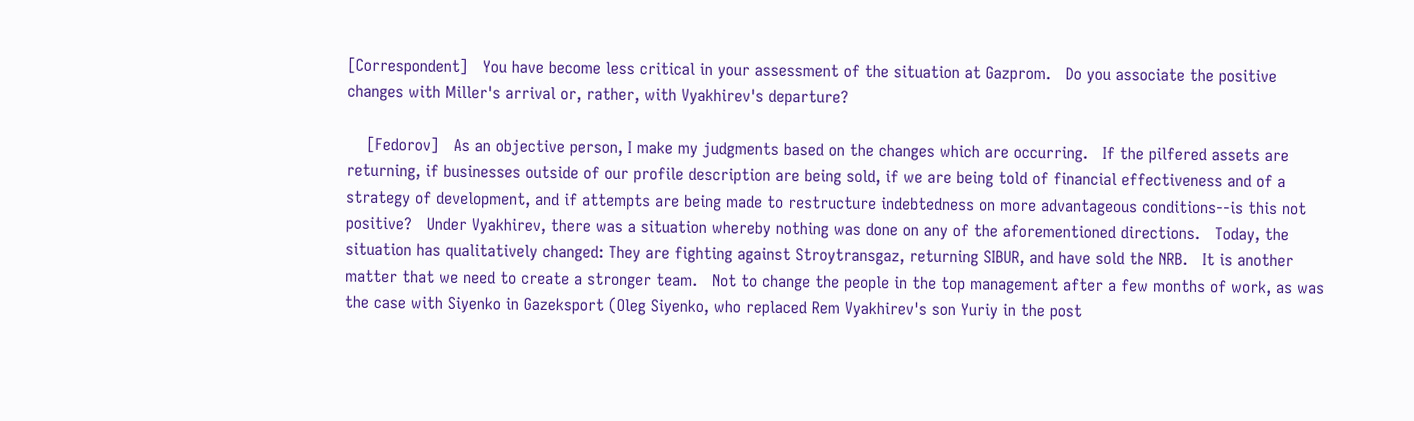[Correspondent]   You have become less critical in your assessment of the situation at Gazprom.   Do you associate the positive changes with Miller's arrival or, rather, with Vyakhirev's departure?

    [Fedorov]   As an objective person, I make my judgments based on the changes which are occurring.   If the pilfered assets are returning, if businesses outside of our profile description are being sold, if we are being told of financial effectiveness and of a strategy of development, and if attempts are being made to restructure indebtedness on more advantageous conditions--is this not positive?   Under Vyakhirev, there was a situation whereby nothing was done on any of the aforementioned directions.   Today, the situation has qualitatively changed: They are fighting against Stroytransgaz, returning SIBUR, and have sold the NRB.   It is another matter that we need to create a stronger team.   Not to change the people in the top management after a few months of work, as was the case with Siyenko in Gazeksport (Oleg Siyenko, who replaced Rem Vyakhirev's son Yuriy in the post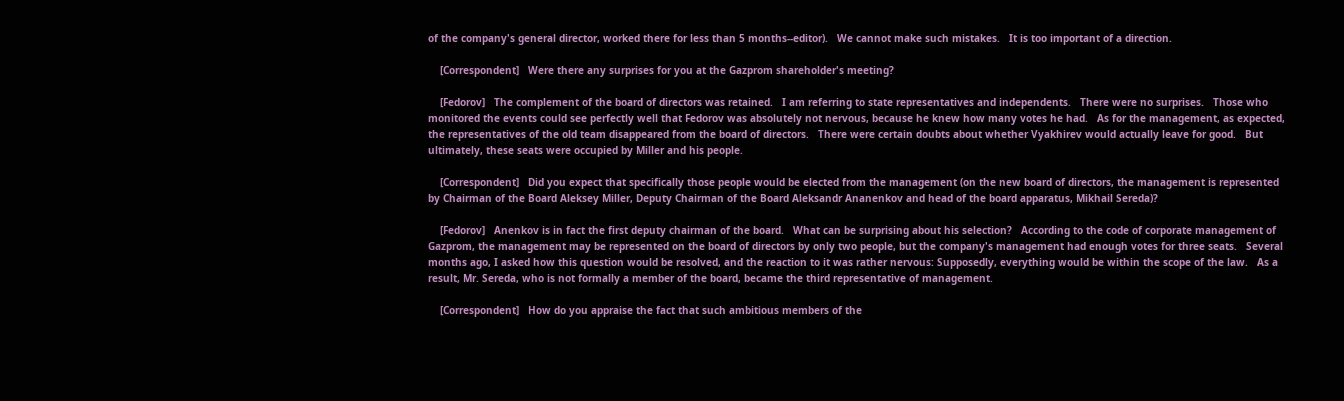of the company's general director, worked there for less than 5 months--editor).   We cannot make such mistakes.   It is too important of a direction.

    [Correspondent]   Were there any surprises for you at the Gazprom shareholder's meeting?

    [Fedorov]   The complement of the board of directors was retained.   I am referring to state representatives and independents.   There were no surprises.   Those who monitored the events could see perfectly well that Fedorov was absolutely not nervous, because he knew how many votes he had.   As for the management, as expected, the representatives of the old team disappeared from the board of directors.   There were certain doubts about whether Vyakhirev would actually leave for good.   But ultimately, these seats were occupied by Miller and his people.

    [Correspondent]   Did you expect that specifically those people would be elected from the management (on the new board of directors, the management is represented by Chairman of the Board Aleksey Miller, Deputy Chairman of the Board Aleksandr Ananenkov and head of the board apparatus, Mikhail Sereda)?

    [Fedorov]   Anenkov is in fact the first deputy chairman of the board.   What can be surprising about his selection?   According to the code of corporate management of Gazprom, the management may be represented on the board of directors by only two people, but the company's management had enough votes for three seats.   Several months ago, I asked how this question would be resolved, and the reaction to it was rather nervous: Supposedly, everything would be within the scope of the law.   As a result, Mr. Sereda, who is not formally a member of the board, became the third representative of management.

    [Correspondent]   How do you appraise the fact that such ambitious members of the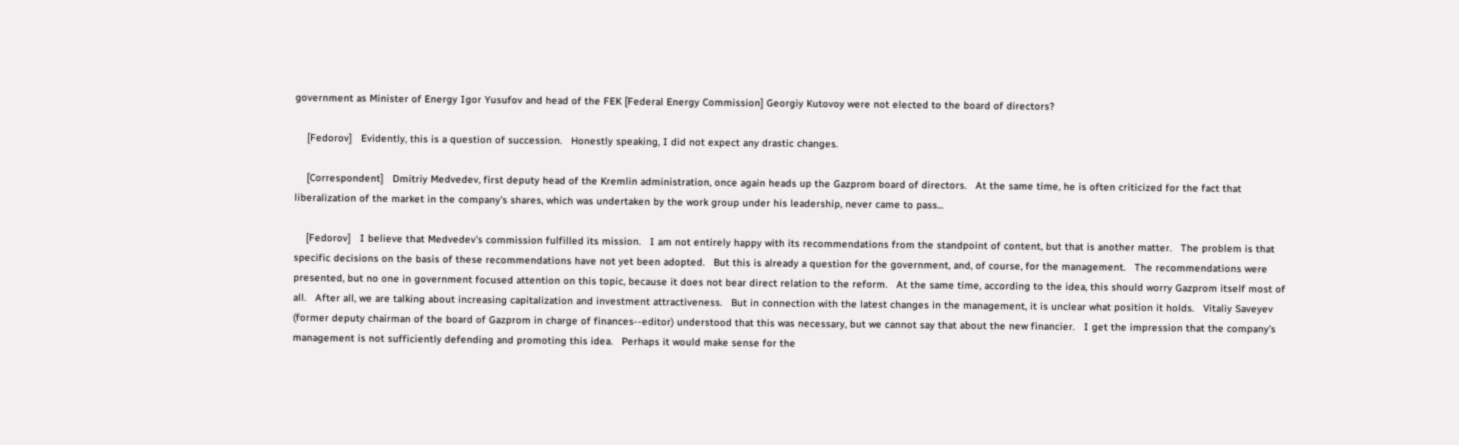government as Minister of Energy Igor Yusufov and head of the FEK [Federal Energy Commission] Georgiy Kutovoy were not elected to the board of directors?

    [Fedorov]   Evidently, this is a question of succession.   Honestly speaking, I did not expect any drastic changes.

    [Correspondent]   Dmitriy Medvedev, first deputy head of the Kremlin administration, once again heads up the Gazprom board of directors.   At the same time, he is often criticized for the fact that liberalization of the market in the company's shares, which was undertaken by the work group under his leadership, never came to pass...

    [Fedorov]   I believe that Medvedev's commission fulfilled its mission.   I am not entirely happy with its recommendations from the standpoint of content, but that is another matter.   The problem is that specific decisions on the basis of these recommendations have not yet been adopted.   But this is already a question for the government, and, of course, for the management.   The recommendations were presented, but no one in government focused attention on this topic, because it does not bear direct relation to the reform.   At the same time, according to the idea, this should worry Gazprom itself most of all.   After all, we are talking about increasing capitalization and investment attractiveness.   But in connection with the latest changes in the management, it is unclear what position it holds.   Vitaliy Saveyev (former deputy chairman of the board of Gazprom in charge of finances--editor) understood that this was necessary, but we cannot say that about the new financier.   I get the impression that the company's management is not sufficiently defending and promoting this idea.   Perhaps it would make sense for the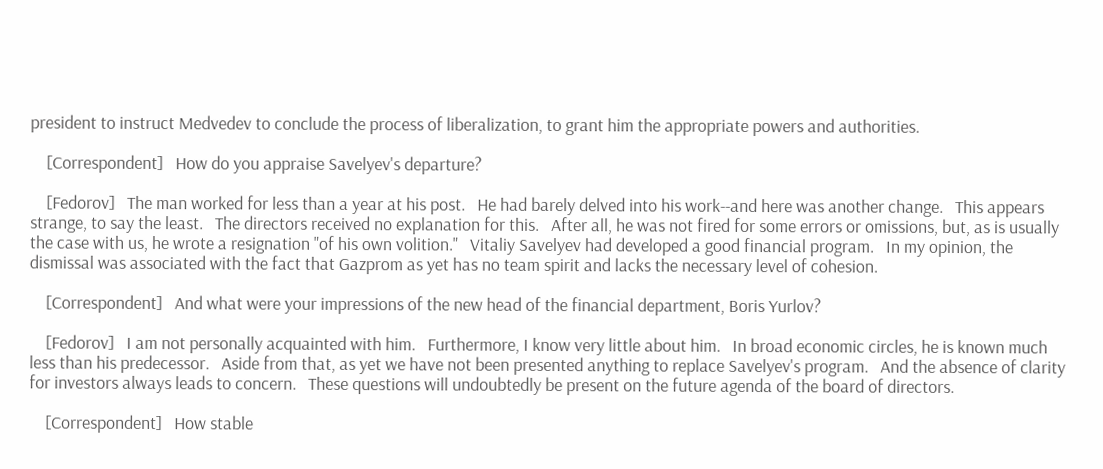president to instruct Medvedev to conclude the process of liberalization, to grant him the appropriate powers and authorities.

    [Correspondent]   How do you appraise Savelyev's departure?

    [Fedorov]   The man worked for less than a year at his post.   He had barely delved into his work--and here was another change.   This appears strange, to say the least.   The directors received no explanation for this.   After all, he was not fired for some errors or omissions, but, as is usually the case with us, he wrote a resignation "of his own volition."   Vitaliy Savelyev had developed a good financial program.   In my opinion, the dismissal was associated with the fact that Gazprom as yet has no team spirit and lacks the necessary level of cohesion.

    [Correspondent]   And what were your impressions of the new head of the financial department, Boris Yurlov?

    [Fedorov]   I am not personally acquainted with him.   Furthermore, I know very little about him.   In broad economic circles, he is known much less than his predecessor.   Aside from that, as yet we have not been presented anything to replace Savelyev's program.   And the absence of clarity for investors always leads to concern.   These questions will undoubtedly be present on the future agenda of the board of directors.

    [Correspondent]   How stable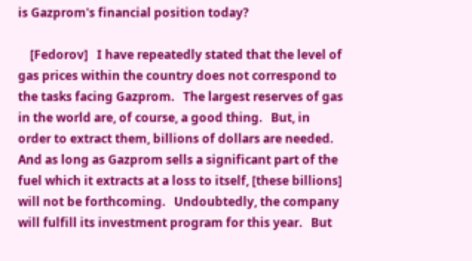is Gazprom's financial position today?

    [Fedorov]   I have repeatedly stated that the level of gas prices within the country does not correspond to the tasks facing Gazprom.   The largest reserves of gas in the world are, of course, a good thing.   But, in order to extract them, billions of dollars are needed.   And as long as Gazprom sells a significant part of the fuel which it extracts at a loss to itself, [these billions] will not be forthcoming.   Undoubtedly, the company will fulfill its investment program for this year.   But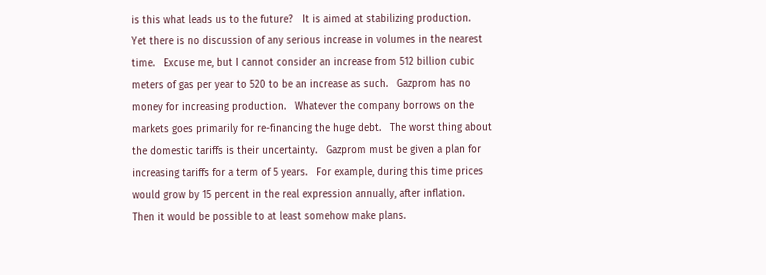is this what leads us to the future?   It is aimed at stabilizing production.   Yet there is no discussion of any serious increase in volumes in the nearest time.   Excuse me, but I cannot consider an increase from 512 billion cubic meters of gas per year to 520 to be an increase as such.   Gazprom has no money for increasing production.   Whatever the company borrows on the markets goes primarily for re-financing the huge debt.   The worst thing about the domestic tariffs is their uncertainty.   Gazprom must be given a plan for increasing tariffs for a term of 5 years.   For example, during this time prices would grow by 15 percent in the real expression annually, after inflation.   Then it would be possible to at least somehow make plans.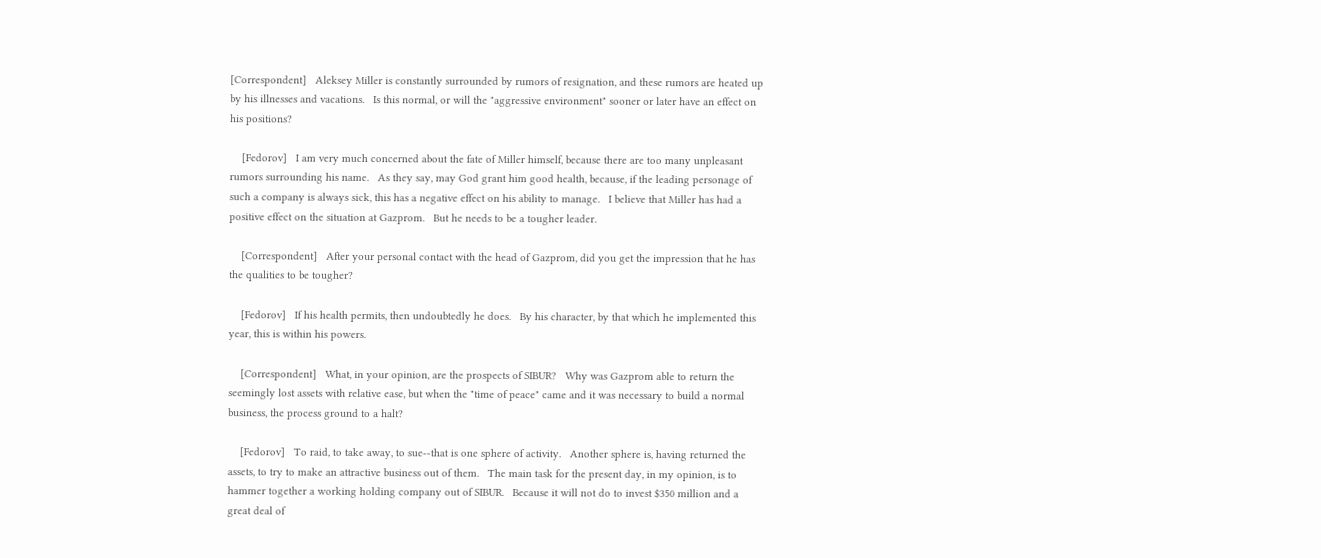[Correspondent]   Aleksey Miller is constantly surrounded by rumors of resignation, and these rumors are heated up by his illnesses and vacations.   Is this normal, or will the "aggressive environment" sooner or later have an effect on his positions?

    [Fedorov]   I am very much concerned about the fate of Miller himself, because there are too many unpleasant rumors surrounding his name.   As they say, may God grant him good health, because, if the leading personage of such a company is always sick, this has a negative effect on his ability to manage.   I believe that Miller has had a positive effect on the situation at Gazprom.   But he needs to be a tougher leader.

    [Correspondent]   After your personal contact with the head of Gazprom, did you get the impression that he has the qualities to be tougher?

    [Fedorov]   If his health permits, then undoubtedly he does.   By his character, by that which he implemented this year, this is within his powers.

    [Correspondent]   What, in your opinion, are the prospects of SIBUR?   Why was Gazprom able to return the seemingly lost assets with relative ease, but when the "time of peace" came and it was necessary to build a normal business, the process ground to a halt?

    [Fedorov]   To raid, to take away, to sue--that is one sphere of activity.   Another sphere is, having returned the assets, to try to make an attractive business out of them.   The main task for the present day, in my opinion, is to hammer together a working holding company out of SIBUR.   Because it will not do to invest $350 million and a great deal of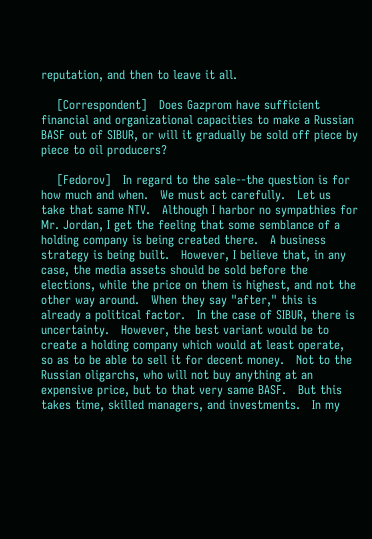reputation, and then to leave it all.

    [Correspondent]   Does Gazprom have sufficient financial and organizational capacities to make a Russian BASF out of SIBUR, or will it gradually be sold off piece by piece to oil producers?

    [Fedorov]   In regard to the sale--the question is for how much and when.   We must act carefully.   Let us take that same NTV.   Although I harbor no sympathies for Mr. Jordan, I get the feeling that some semblance of a holding company is being created there.   A business strategy is being built.   However, I believe that, in any case, the media assets should be sold before the elections, while the price on them is highest, and not the other way around.   When they say "after," this is already a political factor.   In the case of SIBUR, there is uncertainty.   However, the best variant would be to create a holding company which would at least operate, so as to be able to sell it for decent money.   Not to the Russian oligarchs, who will not buy anything at an expensive price, but to that very same BASF.   But this takes time, skilled managers, and investments.   In my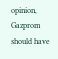opinion, Gazprom should have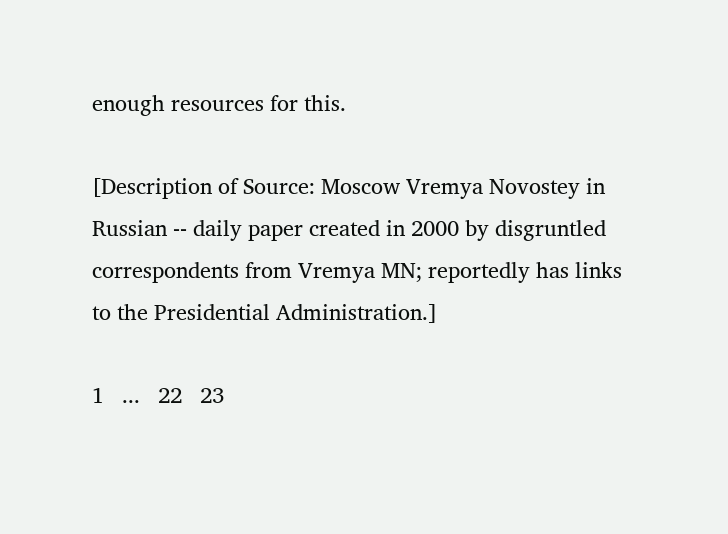enough resources for this.

[Description of Source: Moscow Vremya Novostey in Russian -- daily paper created in 2000 by disgruntled correspondents from Vremya MN; reportedly has links to the Presidential Administration.]

1   ...   22   23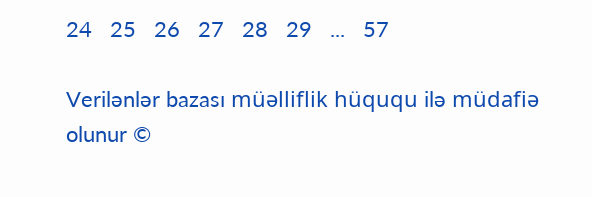24   25   26   27   28   29   ...   57

Verilənlər bazası müəlliflik hüququ ilə müdafiə olunur ©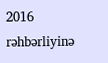2016
rəhbərliyinə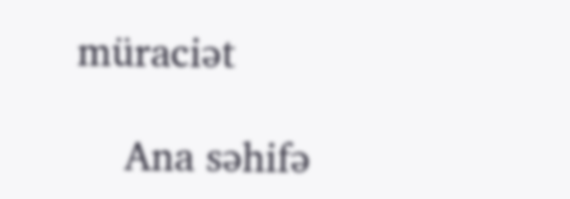müraciət

    Ana səhifə